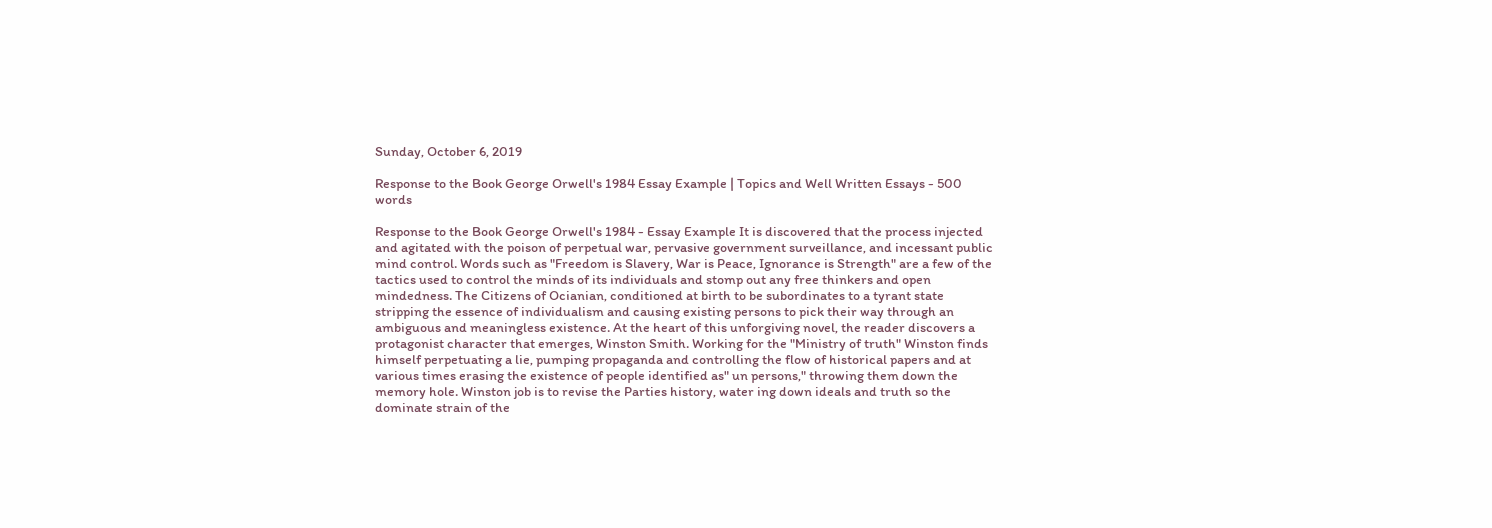Sunday, October 6, 2019

Response to the Book George Orwell's 1984 Essay Example | Topics and Well Written Essays - 500 words

Response to the Book George Orwell's 1984 - Essay Example It is discovered that the process injected and agitated with the poison of perpetual war, pervasive government surveillance, and incessant public mind control. Words such as "Freedom is Slavery, War is Peace, Ignorance is Strength" are a few of the tactics used to control the minds of its individuals and stomp out any free thinkers and open mindedness. The Citizens of Ocianian, conditioned at birth to be subordinates to a tyrant state stripping the essence of individualism and causing existing persons to pick their way through an ambiguous and meaningless existence. At the heart of this unforgiving novel, the reader discovers a protagonist character that emerges, Winston Smith. Working for the "Ministry of truth" Winston finds himself perpetuating a lie, pumping propaganda and controlling the flow of historical papers and at various times erasing the existence of people identified as" un persons," throwing them down the memory hole. Winston job is to revise the Parties history, water ing down ideals and truth so the dominate strain of the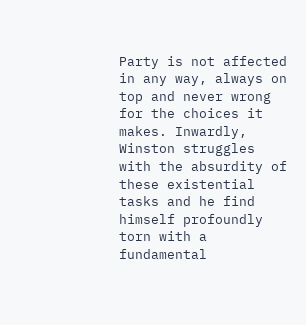Party is not affected in any way, always on top and never wrong for the choices it makes. Inwardly, Winston struggles with the absurdity of these existential tasks and he find himself profoundly torn with a fundamental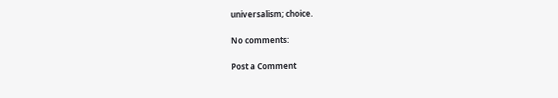universalism; choice.

No comments:

Post a Comment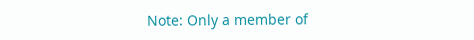Note: Only a member of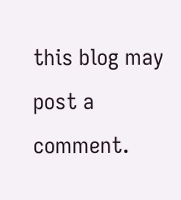this blog may post a comment.